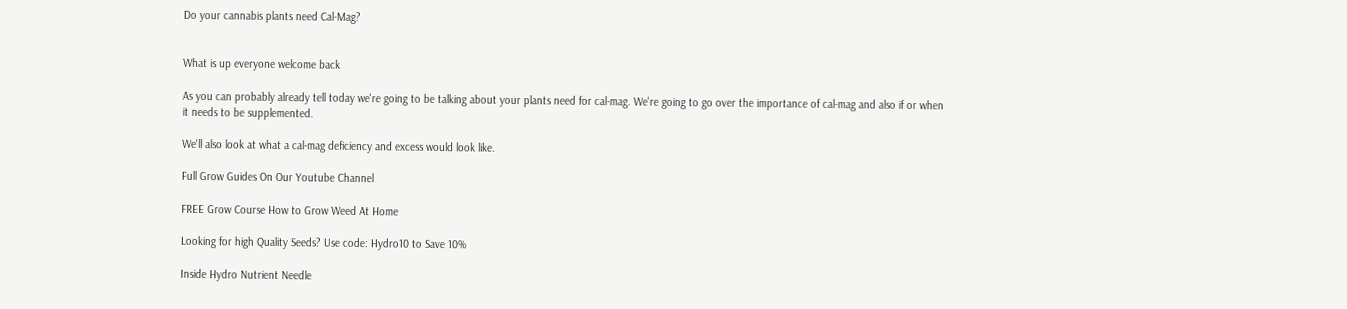Do your cannabis plants need Cal-Mag?


What is up everyone welcome back

As you can probably already tell today we're going to be talking about your plants need for cal-mag. We're going to go over the importance of cal-mag and also if or when it needs to be supplemented.

We'll also look at what a cal-mag deficiency and excess would look like.

Full Grow Guides On Our Youtube Channel

FREE Grow Course How to Grow Weed At Home

Looking for high Quality Seeds? Use code: Hydro10 to Save 10%

Inside Hydro Nutrient Needle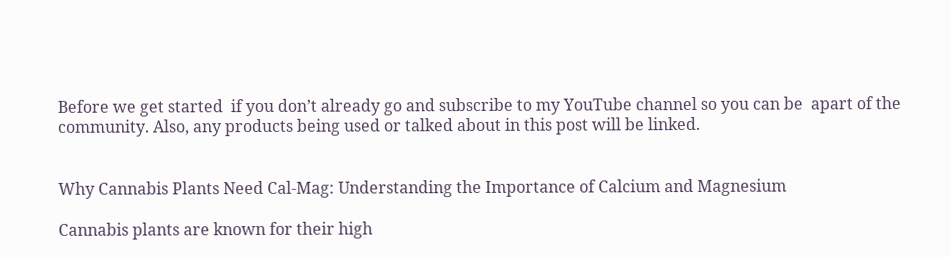Before we get started  if you don’t already go and subscribe to my YouTube channel so you can be  apart of the community. Also, any products being used or talked about in this post will be linked.


Why Cannabis Plants Need Cal-Mag: Understanding the Importance of Calcium and Magnesium

Cannabis plants are known for their high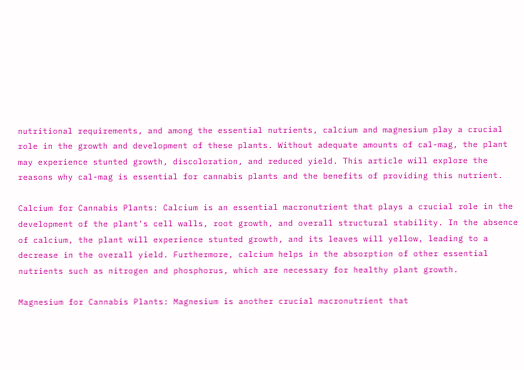nutritional requirements, and among the essential nutrients, calcium and magnesium play a crucial role in the growth and development of these plants. Without adequate amounts of cal-mag, the plant may experience stunted growth, discoloration, and reduced yield. This article will explore the reasons why cal-mag is essential for cannabis plants and the benefits of providing this nutrient.

Calcium for Cannabis Plants: Calcium is an essential macronutrient that plays a crucial role in the development of the plant's cell walls, root growth, and overall structural stability. In the absence of calcium, the plant will experience stunted growth, and its leaves will yellow, leading to a decrease in the overall yield. Furthermore, calcium helps in the absorption of other essential nutrients such as nitrogen and phosphorus, which are necessary for healthy plant growth.

Magnesium for Cannabis Plants: Magnesium is another crucial macronutrient that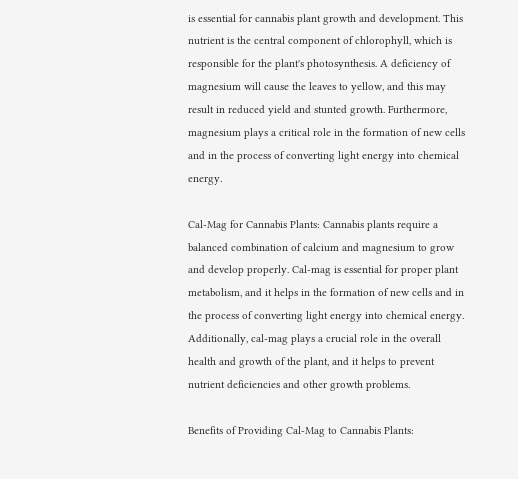is essential for cannabis plant growth and development. This nutrient is the central component of chlorophyll, which is responsible for the plant's photosynthesis. A deficiency of magnesium will cause the leaves to yellow, and this may result in reduced yield and stunted growth. Furthermore, magnesium plays a critical role in the formation of new cells and in the process of converting light energy into chemical energy.

Cal-Mag for Cannabis Plants: Cannabis plants require a balanced combination of calcium and magnesium to grow and develop properly. Cal-mag is essential for proper plant metabolism, and it helps in the formation of new cells and in the process of converting light energy into chemical energy. Additionally, cal-mag plays a crucial role in the overall health and growth of the plant, and it helps to prevent nutrient deficiencies and other growth problems.

Benefits of Providing Cal-Mag to Cannabis Plants: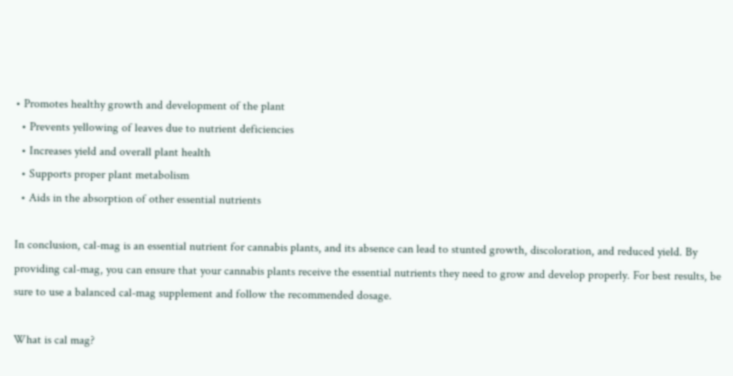• Promotes healthy growth and development of the plant
  • Prevents yellowing of leaves due to nutrient deficiencies
  • Increases yield and overall plant health
  • Supports proper plant metabolism
  • Aids in the absorption of other essential nutrients

In conclusion, cal-mag is an essential nutrient for cannabis plants, and its absence can lead to stunted growth, discoloration, and reduced yield. By providing cal-mag, you can ensure that your cannabis plants receive the essential nutrients they need to grow and develop properly. For best results, be sure to use a balanced cal-mag supplement and follow the recommended dosage.

What is cal mag?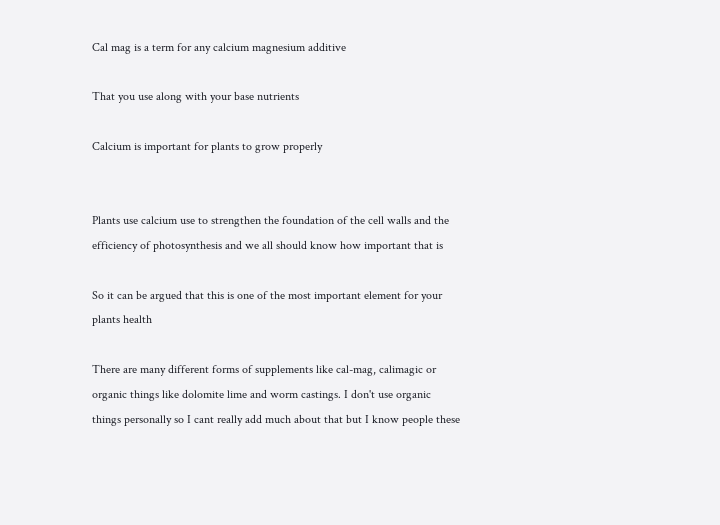Cal mag is a term for any calcium magnesium additive

That you use along with your base nutrients

Calcium is important for plants to grow properly


Plants use calcium use to strengthen the foundation of the cell walls and the efficiency of photosynthesis and we all should know how important that is

So it can be argued that this is one of the most important element for your plants health

There are many different forms of supplements like cal-mag, calimagic or organic things like dolomite lime and worm castings. I don't use organic things personally so I cant really add much about that but I know people these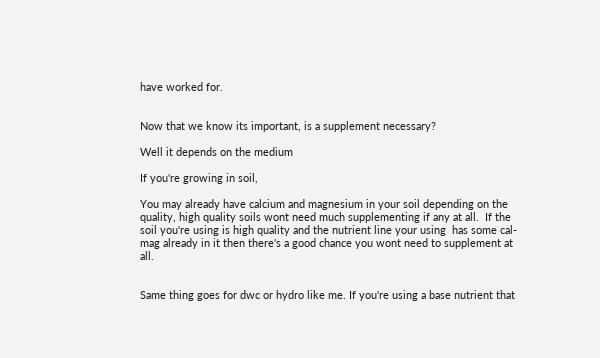have worked for.


Now that we know its important, is a supplement necessary?

Well it depends on the medium

If you're growing in soil,

You may already have calcium and magnesium in your soil depending on the quality, high quality soils wont need much supplementing if any at all.  If the soil you're using is high quality and the nutrient line your using  has some cal-mag already in it then there's a good chance you wont need to supplement at all.


Same thing goes for dwc or hydro like me. If you're using a base nutrient that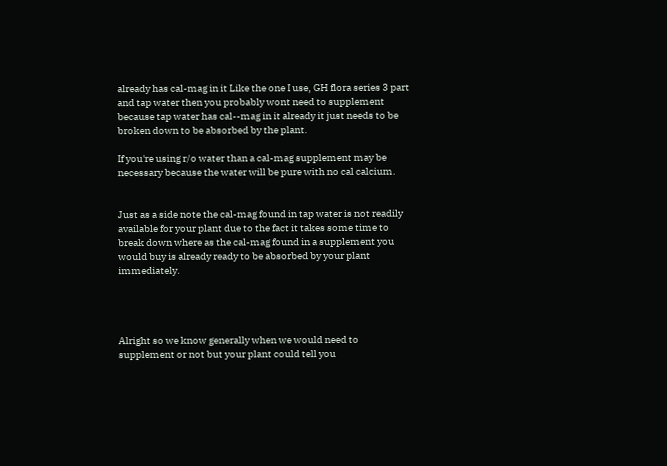already has cal-mag in it Like the one I use, GH flora series 3 part and tap water then you probably wont need to supplement because tap water has cal--mag in it already it just needs to be broken down to be absorbed by the plant.

If you're using r/o water than a cal-mag supplement may be necessary because the water will be pure with no cal calcium.


Just as a side note the cal-mag found in tap water is not readily available for your plant due to the fact it takes some time to break down where as the cal-mag found in a supplement you would buy is already ready to be absorbed by your plant immediately.




Alright so we know generally when we would need to supplement or not but your plant could tell you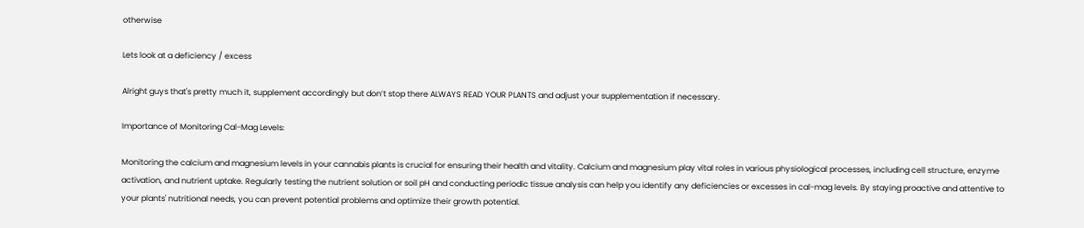otherwise

Lets look at a deficiency / excess

Alright guys that's pretty much it, supplement accordingly but don’t stop there ALWAYS READ YOUR PLANTS and adjust your supplementation if necessary.

Importance of Monitoring Cal-Mag Levels:

Monitoring the calcium and magnesium levels in your cannabis plants is crucial for ensuring their health and vitality. Calcium and magnesium play vital roles in various physiological processes, including cell structure, enzyme activation, and nutrient uptake. Regularly testing the nutrient solution or soil pH and conducting periodic tissue analysis can help you identify any deficiencies or excesses in cal-mag levels. By staying proactive and attentive to your plants' nutritional needs, you can prevent potential problems and optimize their growth potential.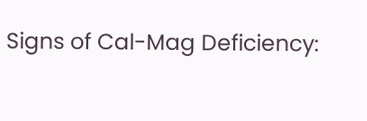Signs of Cal-Mag Deficiency: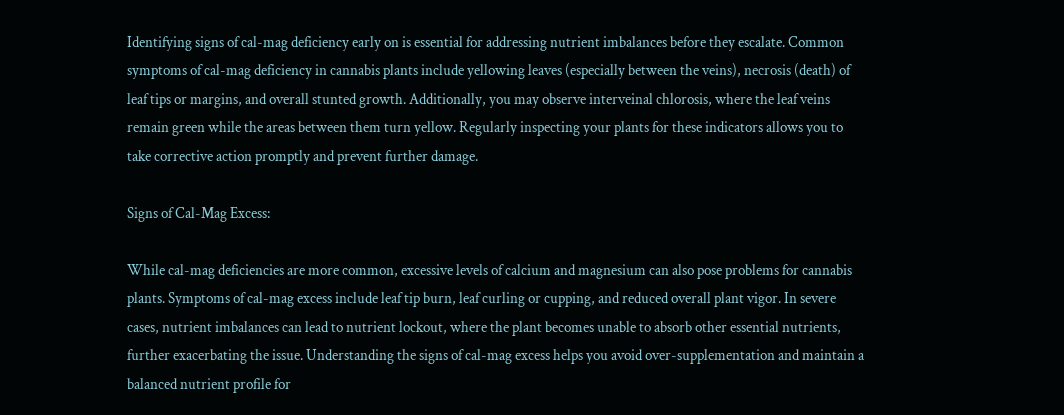Identifying signs of cal-mag deficiency early on is essential for addressing nutrient imbalances before they escalate. Common symptoms of cal-mag deficiency in cannabis plants include yellowing leaves (especially between the veins), necrosis (death) of leaf tips or margins, and overall stunted growth. Additionally, you may observe interveinal chlorosis, where the leaf veins remain green while the areas between them turn yellow. Regularly inspecting your plants for these indicators allows you to take corrective action promptly and prevent further damage.

Signs of Cal-Mag Excess:

While cal-mag deficiencies are more common, excessive levels of calcium and magnesium can also pose problems for cannabis plants. Symptoms of cal-mag excess include leaf tip burn, leaf curling or cupping, and reduced overall plant vigor. In severe cases, nutrient imbalances can lead to nutrient lockout, where the plant becomes unable to absorb other essential nutrients, further exacerbating the issue. Understanding the signs of cal-mag excess helps you avoid over-supplementation and maintain a balanced nutrient profile for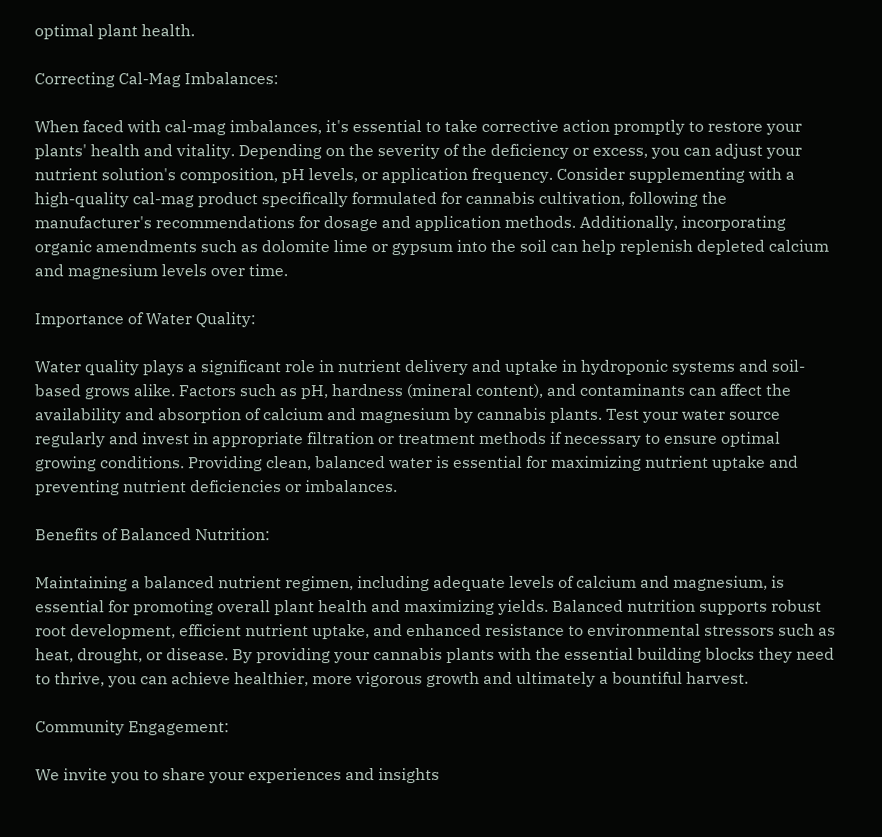optimal plant health.

Correcting Cal-Mag Imbalances:

When faced with cal-mag imbalances, it's essential to take corrective action promptly to restore your plants' health and vitality. Depending on the severity of the deficiency or excess, you can adjust your nutrient solution's composition, pH levels, or application frequency. Consider supplementing with a high-quality cal-mag product specifically formulated for cannabis cultivation, following the manufacturer's recommendations for dosage and application methods. Additionally, incorporating organic amendments such as dolomite lime or gypsum into the soil can help replenish depleted calcium and magnesium levels over time.

Importance of Water Quality:

Water quality plays a significant role in nutrient delivery and uptake in hydroponic systems and soil-based grows alike. Factors such as pH, hardness (mineral content), and contaminants can affect the availability and absorption of calcium and magnesium by cannabis plants. Test your water source regularly and invest in appropriate filtration or treatment methods if necessary to ensure optimal growing conditions. Providing clean, balanced water is essential for maximizing nutrient uptake and preventing nutrient deficiencies or imbalances.

Benefits of Balanced Nutrition:

Maintaining a balanced nutrient regimen, including adequate levels of calcium and magnesium, is essential for promoting overall plant health and maximizing yields. Balanced nutrition supports robust root development, efficient nutrient uptake, and enhanced resistance to environmental stressors such as heat, drought, or disease. By providing your cannabis plants with the essential building blocks they need to thrive, you can achieve healthier, more vigorous growth and ultimately a bountiful harvest.

Community Engagement:

We invite you to share your experiences and insights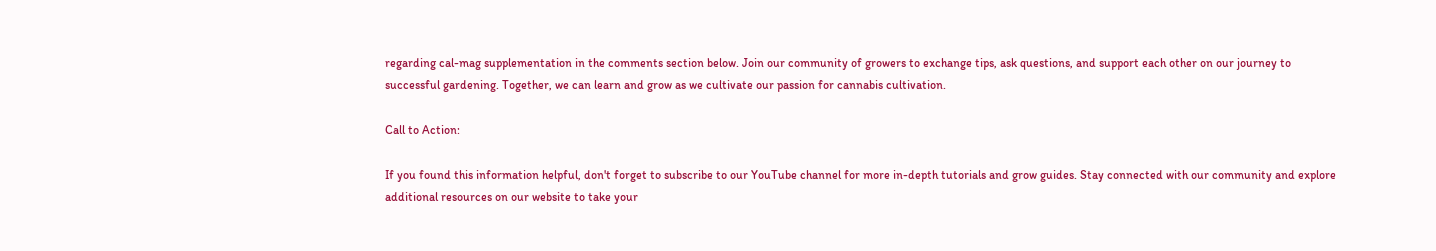regarding cal-mag supplementation in the comments section below. Join our community of growers to exchange tips, ask questions, and support each other on our journey to successful gardening. Together, we can learn and grow as we cultivate our passion for cannabis cultivation.

Call to Action:

If you found this information helpful, don't forget to subscribe to our YouTube channel for more in-depth tutorials and grow guides. Stay connected with our community and explore additional resources on our website to take your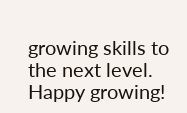growing skills to the next level. Happy growing!